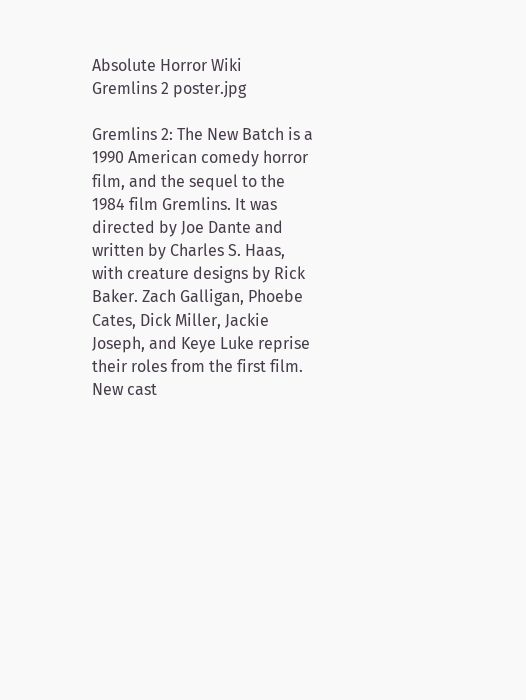Absolute Horror Wiki
Gremlins 2 poster.jpg

Gremlins 2: The New Batch is a 1990 American comedy horror film, and the sequel to the 1984 film Gremlins. It was directed by Joe Dante and written by Charles S. Haas, with creature designs by Rick Baker. Zach Galligan, Phoebe Cates, Dick Miller, Jackie Joseph, and Keye Luke reprise their roles from the first film. New cast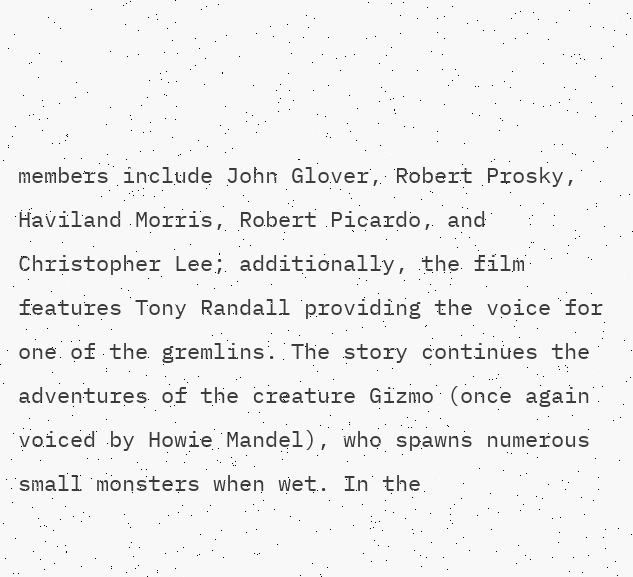members include John Glover, Robert Prosky, Haviland Morris, Robert Picardo, and Christopher Lee; additionally, the film features Tony Randall providing the voice for one of the gremlins. The story continues the adventures of the creature Gizmo (once again voiced by Howie Mandel), who spawns numerous small monsters when wet. In the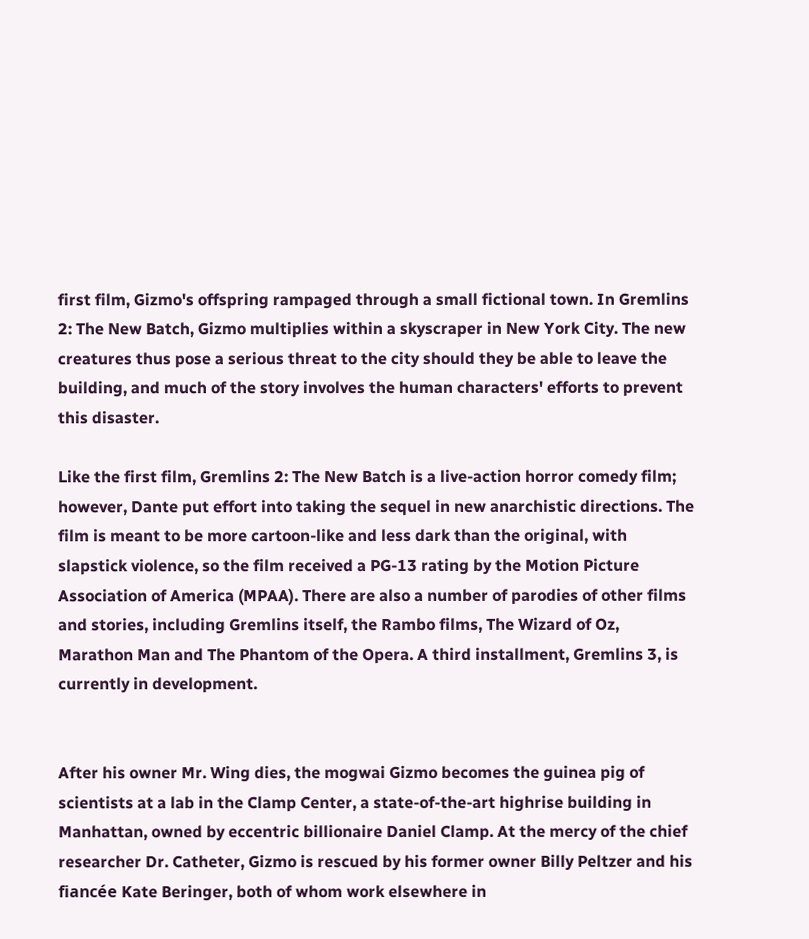first film, Gizmo's offspring rampaged through a small fictional town. In Gremlins 2: The New Batch, Gizmo multiplies within a skyscraper in New York City. The new creatures thus pose a serious threat to the city should they be able to leave the building, and much of the story involves the human characters' efforts to prevent this disaster.

Like the first film, Gremlins 2: The New Batch is a live-action horror comedy film; however, Dante put effort into taking the sequel in new anarchistic directions. The film is meant to be more cartoon-like and less dark than the original, with slapstick violence, so the film received a PG-13 rating by the Motion Picture Association of America (MPAA). There are also a number of parodies of other films and stories, including Gremlins itself, the Rambo films, The Wizard of Oz, Marathon Man and The Phantom of the Opera. A third installment, Gremlins 3, is currently in development.


After his owner Mr. Wing dies, the mogwai Gizmo becomes the guinea pig of scientists at a lab in the Clamp Center, a state-of-the-art highrise building in Manhattan, owned by eccentric billionaire Daniel Clamp. At the mercy of the chief researcher Dr. Catheter, Gizmo is rescued by his former owner Billy Peltzer and his fiancée Kate Beringer, both of whom work elsewhere in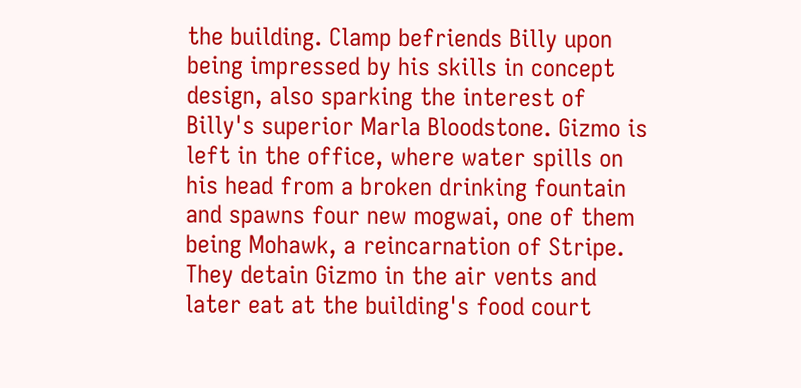the building. Clamp befriends Billy upon being impressed by his skills in concept design, also sparking the interest of Billy's superior Marla Bloodstone. Gizmo is left in the office, where water spills on his head from a broken drinking fountain and spawns four new mogwai, one of them being Mohawk, a reincarnation of Stripe. They detain Gizmo in the air vents and later eat at the building's food court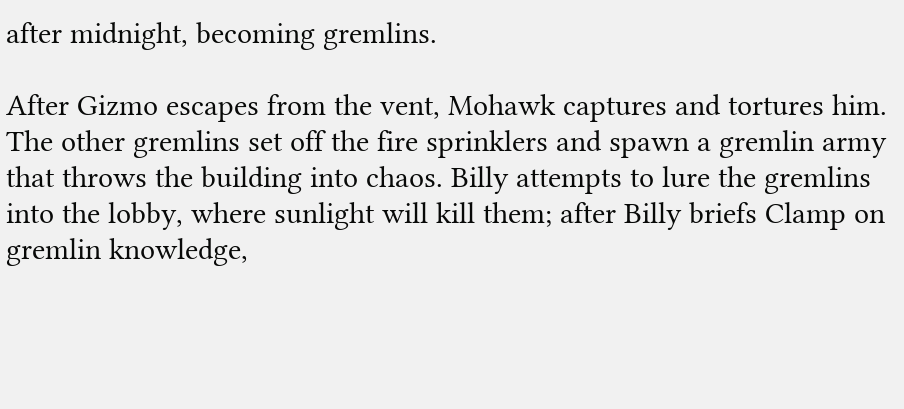after midnight, becoming gremlins.

After Gizmo escapes from the vent, Mohawk captures and tortures him. The other gremlins set off the fire sprinklers and spawn a gremlin army that throws the building into chaos. Billy attempts to lure the gremlins into the lobby, where sunlight will kill them; after Billy briefs Clamp on gremlin knowledge,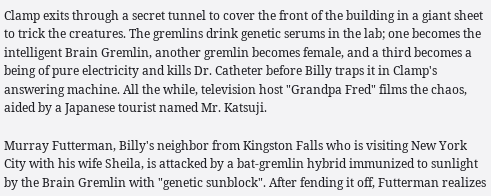Clamp exits through a secret tunnel to cover the front of the building in a giant sheet to trick the creatures. The gremlins drink genetic serums in the lab; one becomes the intelligent Brain Gremlin, another gremlin becomes female, and a third becomes a being of pure electricity and kills Dr. Catheter before Billy traps it in Clamp's answering machine. All the while, television host "Grandpa Fred" films the chaos, aided by a Japanese tourist named Mr. Katsuji.

Murray Futterman, Billy's neighbor from Kingston Falls who is visiting New York City with his wife Sheila, is attacked by a bat-gremlin hybrid immunized to sunlight by the Brain Gremlin with "genetic sunblock". After fending it off, Futterman realizes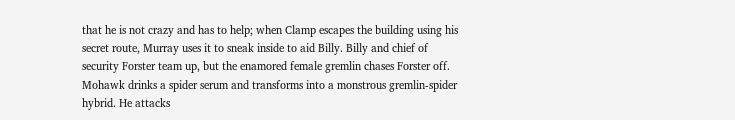that he is not crazy and has to help; when Clamp escapes the building using his secret route, Murray uses it to sneak inside to aid Billy. Billy and chief of security Forster team up, but the enamored female gremlin chases Forster off. Mohawk drinks a spider serum and transforms into a monstrous gremlin-spider hybrid. He attacks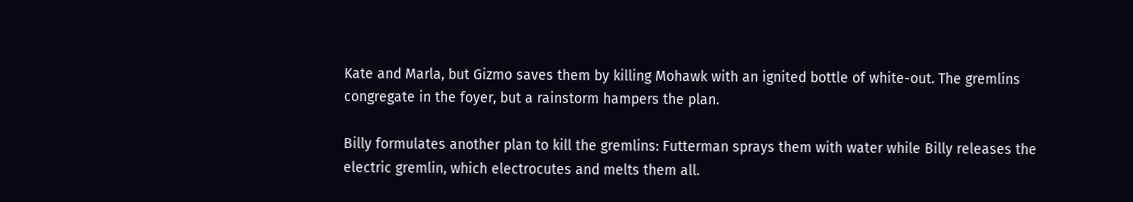Kate and Marla, but Gizmo saves them by killing Mohawk with an ignited bottle of white-out. The gremlins congregate in the foyer, but a rainstorm hampers the plan.

Billy formulates another plan to kill the gremlins: Futterman sprays them with water while Billy releases the electric gremlin, which electrocutes and melts them all.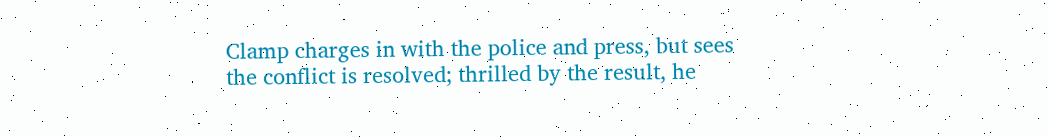Clamp charges in with the police and press, but sees the conflict is resolved; thrilled by the result, he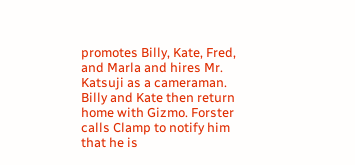promotes Billy, Kate, Fred, and Marla and hires Mr. Katsuji as a cameraman. Billy and Kate then return home with Gizmo. Forster calls Clamp to notify him that he is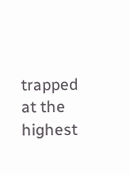trapped at the highest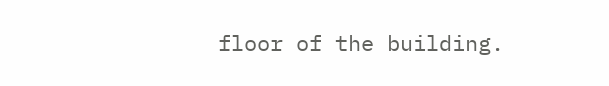floor of the building.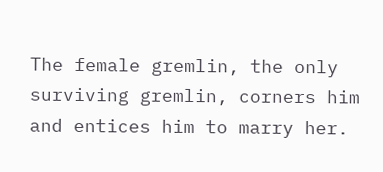The female gremlin, the only surviving gremlin, corners him and entices him to marry her.